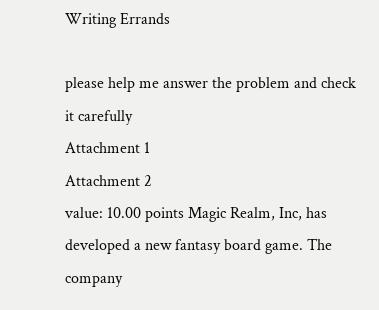Writing Errands

please help me answer the problem and check it carefully
Attachment 1
Attachment 2
value: 10.00 points Magic Realm, Inc, has developed a new fantasy board game. The company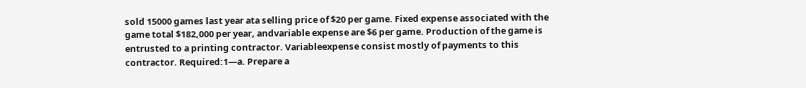sold 15000 games last year ata selling price of $20 per game. Fixed expense associated with the game total $182,000 per year, andvariable expense are $6 per game. Production of the game is entrusted to a printing contractor. Variableexpense consist mostly of payments to this contractor. Required:1—a. Prepare a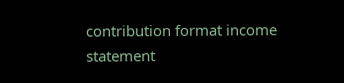contribution format income statement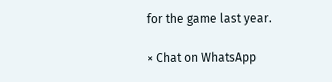for the game last year.

× Chat on WhatsApp